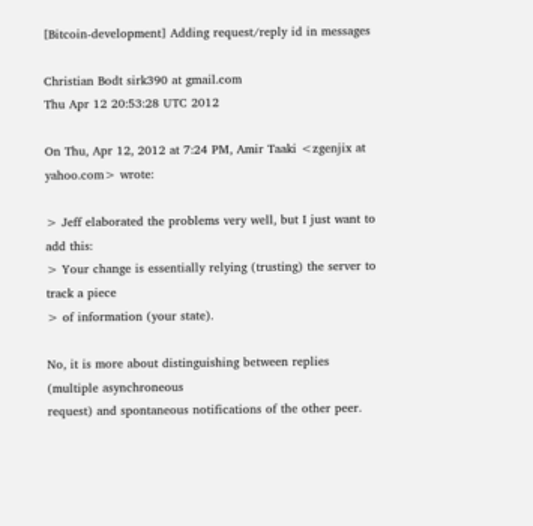[Bitcoin-development] Adding request/reply id in messages

Christian Bodt sirk390 at gmail.com
Thu Apr 12 20:53:28 UTC 2012

On Thu, Apr 12, 2012 at 7:24 PM, Amir Taaki <zgenjix at yahoo.com> wrote:

> Jeff elaborated the problems very well, but I just want to add this:
> Your change is essentially relying (trusting) the server to track a piece
> of information (your state).

No, it is more about distinguishing between replies (multiple asynchroneous
request) and spontaneous notifications of the other peer.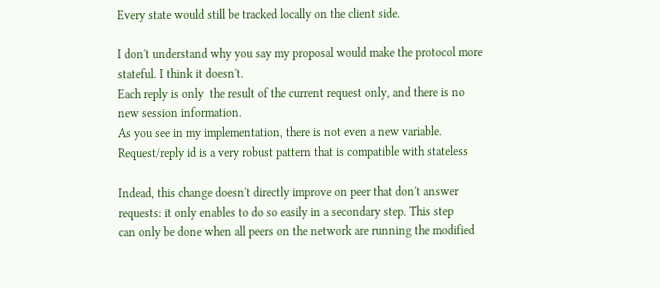Every state would still be tracked locally on the client side.

I don't understand why you say my proposal would make the protocol more
stateful. I think it doesn't.
Each reply is only  the result of the current request only, and there is no
new session information.
As you see in my implementation, there is not even a new variable.
Request/reply id is a very robust pattern that is compatible with stateless

Indead, this change doesn't directly improve on peer that don't answer
requests: it only enables to do so easily in a secondary step. This step
can only be done when all peers on the network are running the modified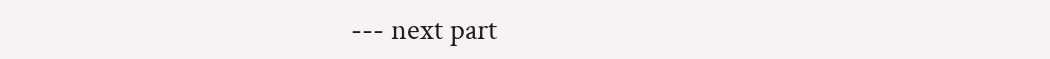--- next part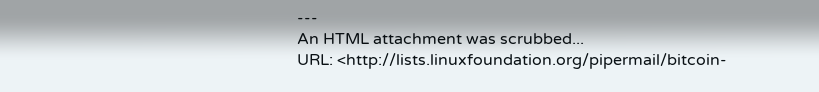---
An HTML attachment was scrubbed...
URL: <http://lists.linuxfoundation.org/pipermail/bitcoin-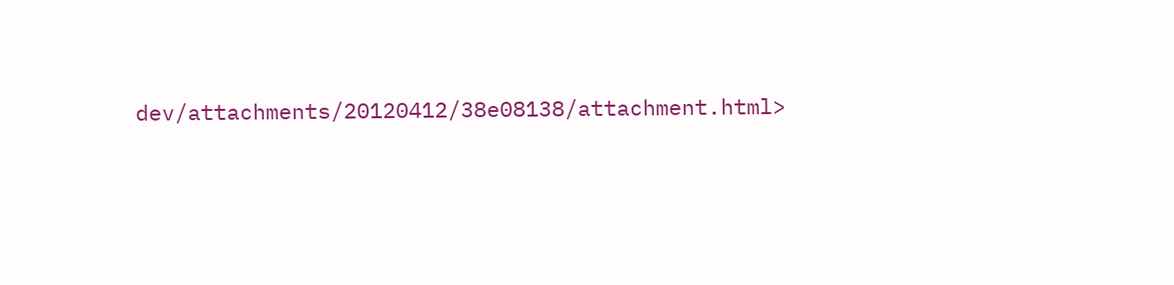dev/attachments/20120412/38e08138/attachment.html>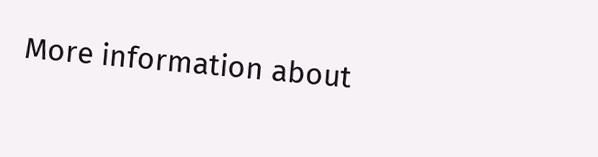More information about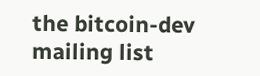the bitcoin-dev mailing list